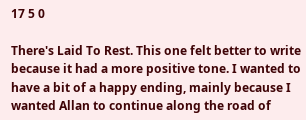17 5 0

There's Laid To Rest. This one felt better to write because it had a more positive tone. I wanted to have a bit of a happy ending, mainly because I wanted Allan to continue along the road of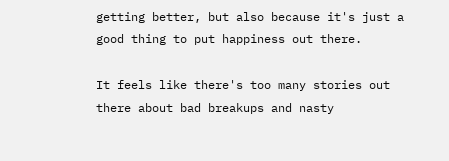getting better, but also because it's just a good thing to put happiness out there.

It feels like there's too many stories out there about bad breakups and nasty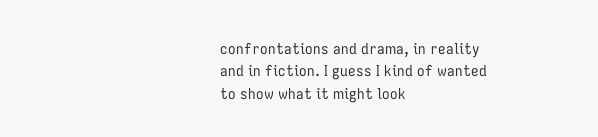confrontations and drama, in reality and in fiction. I guess I kind of wanted to show what it might look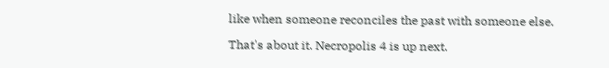like when someone reconciles the past with someone else.

That's about it. Necropolis 4 is up next.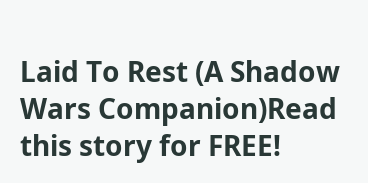Laid To Rest (A Shadow Wars Companion)Read this story for FREE!